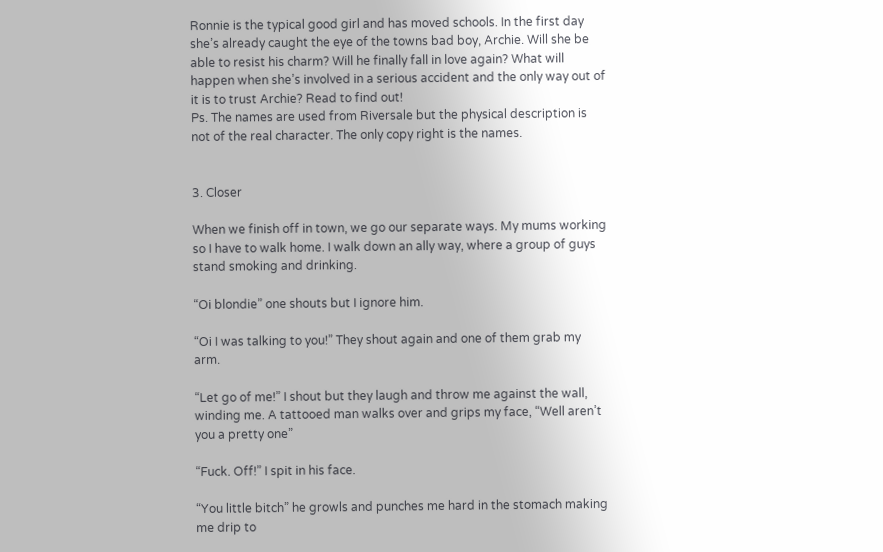Ronnie is the typical good girl and has moved schools. In the first day she’s already caught the eye of the towns bad boy, Archie. Will she be able to resist his charm? Will he finally fall in love again? What will happen when she’s involved in a serious accident and the only way out of it is to trust Archie? Read to find out!
Ps. The names are used from Riversale but the physical description is not of the real character. The only copy right is the names.


3. Closer

When we finish off in town, we go our separate ways. My mums working so I have to walk home. I walk down an ally way, where a group of guys stand smoking and drinking.

“Oi blondie” one shouts but I ignore him.

“Oi I was talking to you!” They shout again and one of them grab my arm.

“Let go of me!” I shout but they laugh and throw me against the wall, winding me. A tattooed man walks over and grips my face, “Well aren’t you a pretty one”

“Fuck. Off!” I spit in his face.

“You little bitch” he growls and punches me hard in the stomach making me drip to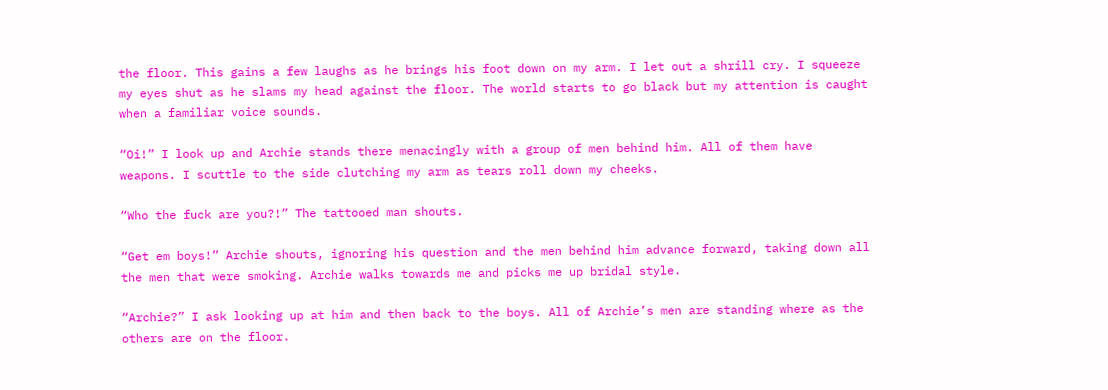the floor. This gains a few laughs as he brings his foot down on my arm. I let out a shrill cry. I squeeze my eyes shut as he slams my head against the floor. The world starts to go black but my attention is caught when a familiar voice sounds.

“Oi!” I look up and Archie stands there menacingly with a group of men behind him. All of them have weapons. I scuttle to the side clutching my arm as tears roll down my cheeks.

“Who the fuck are you?!” The tattooed man shouts.

“Get em boys!” Archie shouts, ignoring his question and the men behind him advance forward, taking down all the men that were smoking. Archie walks towards me and picks me up bridal style.

“Archie?” I ask looking up at him and then back to the boys. All of Archie’s men are standing where as the others are on the floor.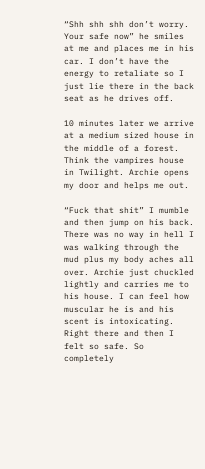“Shh shh shh don’t worry. Your safe now” he smiles at me and places me in his car. I don’t have the energy to retaliate so I just lie there in the back seat as he drives off.

10 minutes later we arrive at a medium sized house in the middle of a forest. Think the vampires house in Twilight. Archie opens my door and helps me out.

“Fuck that shit” I mumble and then jump on his back. There was no way in hell I was walking through the mud plus my body aches all over. Archie just chuckled lightly and carries me to his house. I can feel how muscular he is and his scent is intoxicating. Right there and then I felt so safe. So completely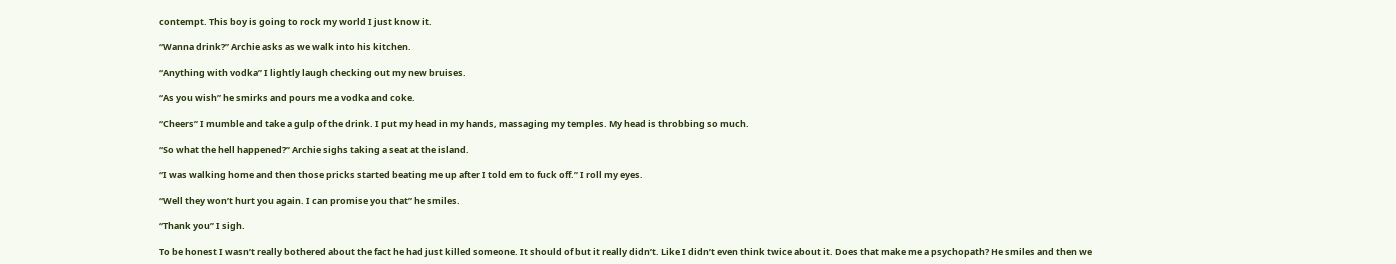contempt. This boy is going to rock my world I just know it.

“Wanna drink?” Archie asks as we walk into his kitchen.

“Anything with vodka” I lightly laugh checking out my new bruises.

“As you wish” he smirks and pours me a vodka and coke.

“Cheers” I mumble and take a gulp of the drink. I put my head in my hands, massaging my temples. My head is throbbing so much.

“So what the hell happened?” Archie sighs taking a seat at the island.

“I was walking home and then those pricks started beating me up after I told em to fuck off.” I roll my eyes.

“Well they won’t hurt you again. I can promise you that” he smiles.

“Thank you” I sigh.

To be honest I wasn’t really bothered about the fact he had just killed someone. It should of but it really didn’t. Like I didn’t even think twice about it. Does that make me a psychopath? He smiles and then we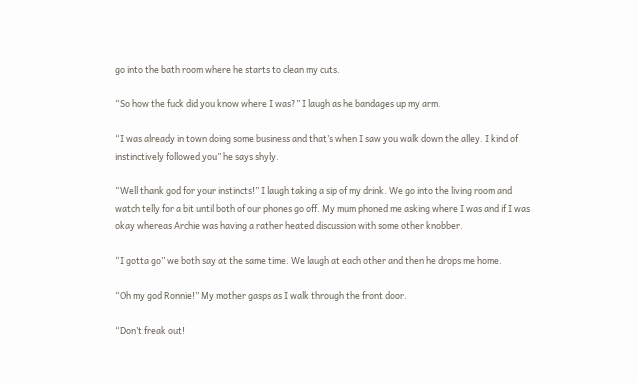go into the bath room where he starts to clean my cuts.

“So how the fuck did you know where I was?” I laugh as he bandages up my arm.

“I was already in town doing some business and that’s when I saw you walk down the alley. I kind of instinctively followed you” he says shyly.

“Well thank god for your instincts!” I laugh taking a sip of my drink. We go into the living room and watch telly for a bit until both of our phones go off. My mum phoned me asking where I was and if I was okay whereas Archie was having a rather heated discussion with some other knobber.

“I gotta go” we both say at the same time. We laugh at each other and then he drops me home.

“Oh my god Ronnie!” My mother gasps as I walk through the front door.

“Don’t freak out!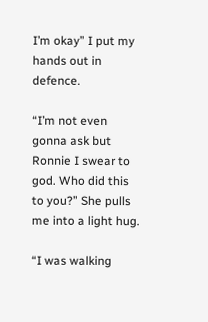I’m okay” I put my hands out in defence.

“I’m not even gonna ask but Ronnie I swear to god. Who did this to you?” She pulls me into a light hug.

“I was walking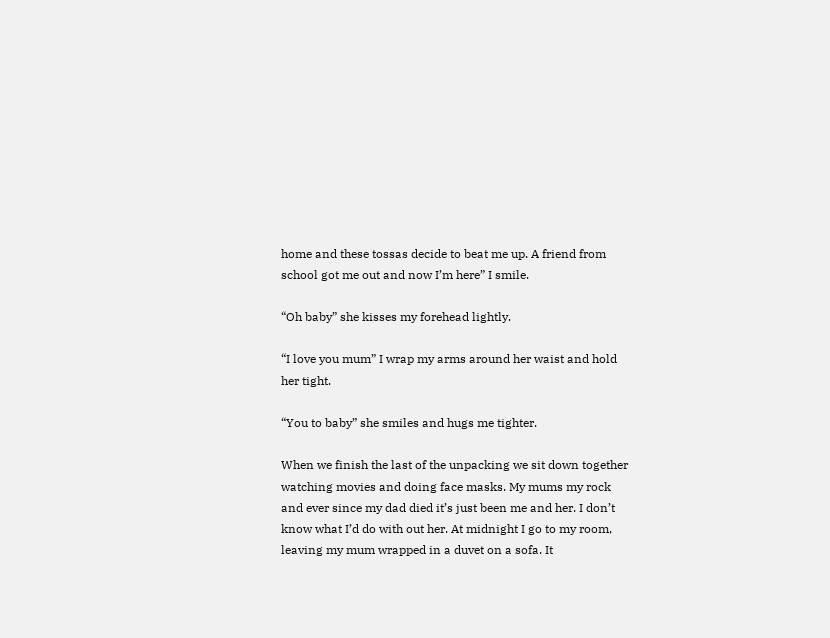home and these tossas decide to beat me up. A friend from school got me out and now I’m here” I smile.

“Oh baby” she kisses my forehead lightly.

“I love you mum” I wrap my arms around her waist and hold her tight.

“You to baby” she smiles and hugs me tighter.

When we finish the last of the unpacking we sit down together watching movies and doing face masks. My mums my rock and ever since my dad died it’s just been me and her. I don’t know what I’d do with out her. At midnight I go to my room, leaving my mum wrapped in a duvet on a sofa. It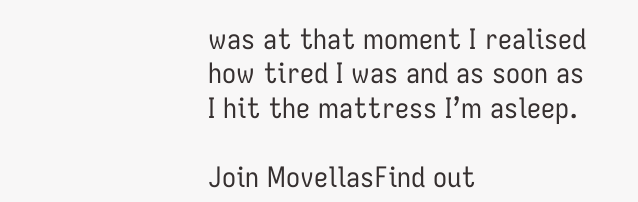was at that moment I realised how tired I was and as soon as I hit the mattress I’m asleep.

Join MovellasFind out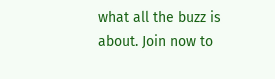what all the buzz is about. Join now to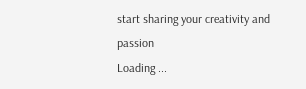start sharing your creativity and passion
Loading ...